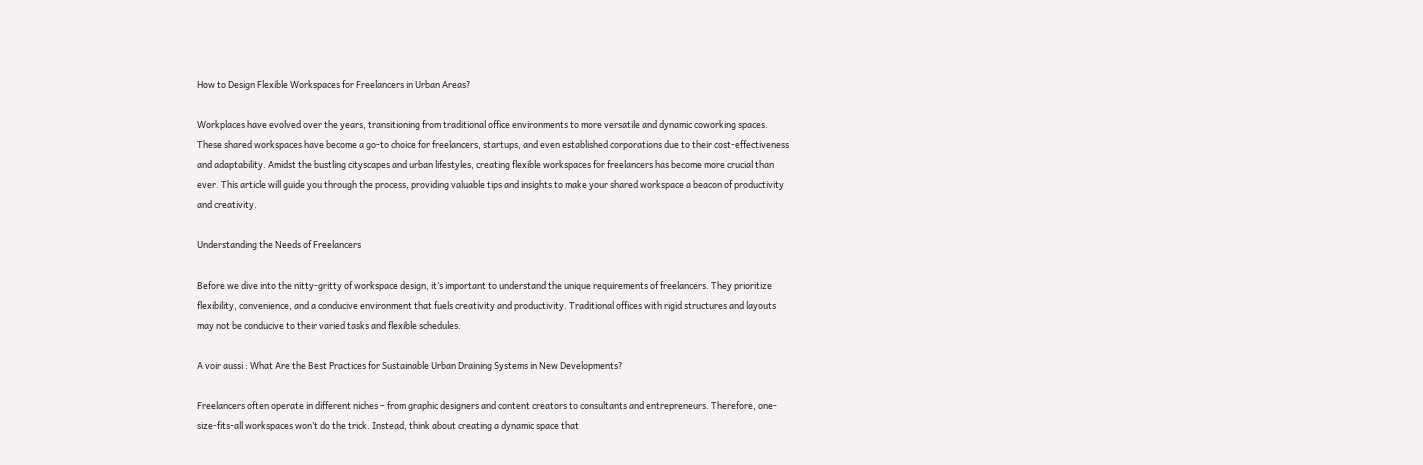How to Design Flexible Workspaces for Freelancers in Urban Areas?

Workplaces have evolved over the years, transitioning from traditional office environments to more versatile and dynamic coworking spaces. These shared workspaces have become a go-to choice for freelancers, startups, and even established corporations due to their cost-effectiveness and adaptability. Amidst the bustling cityscapes and urban lifestyles, creating flexible workspaces for freelancers has become more crucial than ever. This article will guide you through the process, providing valuable tips and insights to make your shared workspace a beacon of productivity and creativity.

Understanding the Needs of Freelancers

Before we dive into the nitty-gritty of workspace design, it’s important to understand the unique requirements of freelancers. They prioritize flexibility, convenience, and a conducive environment that fuels creativity and productivity. Traditional offices with rigid structures and layouts may not be conducive to their varied tasks and flexible schedules.

A voir aussi : What Are the Best Practices for Sustainable Urban Draining Systems in New Developments?

Freelancers often operate in different niches – from graphic designers and content creators to consultants and entrepreneurs. Therefore, one-size-fits-all workspaces won’t do the trick. Instead, think about creating a dynamic space that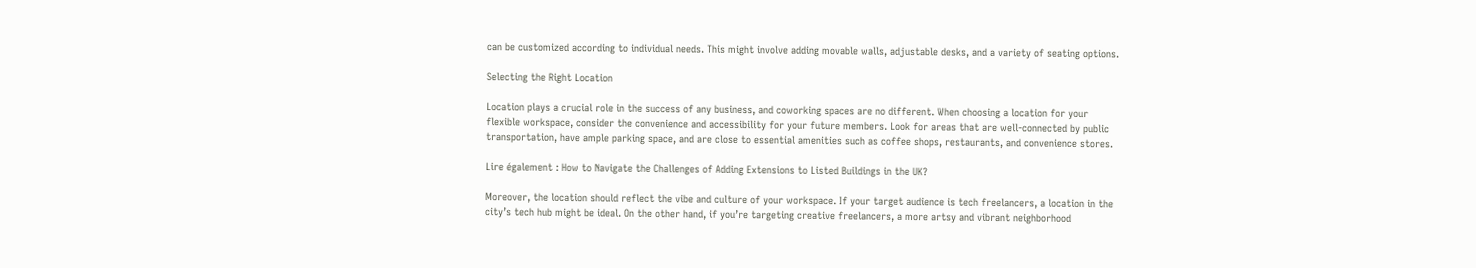can be customized according to individual needs. This might involve adding movable walls, adjustable desks, and a variety of seating options.

Selecting the Right Location

Location plays a crucial role in the success of any business, and coworking spaces are no different. When choosing a location for your flexible workspace, consider the convenience and accessibility for your future members. Look for areas that are well-connected by public transportation, have ample parking space, and are close to essential amenities such as coffee shops, restaurants, and convenience stores.

Lire également : How to Navigate the Challenges of Adding Extensions to Listed Buildings in the UK?

Moreover, the location should reflect the vibe and culture of your workspace. If your target audience is tech freelancers, a location in the city’s tech hub might be ideal. On the other hand, if you’re targeting creative freelancers, a more artsy and vibrant neighborhood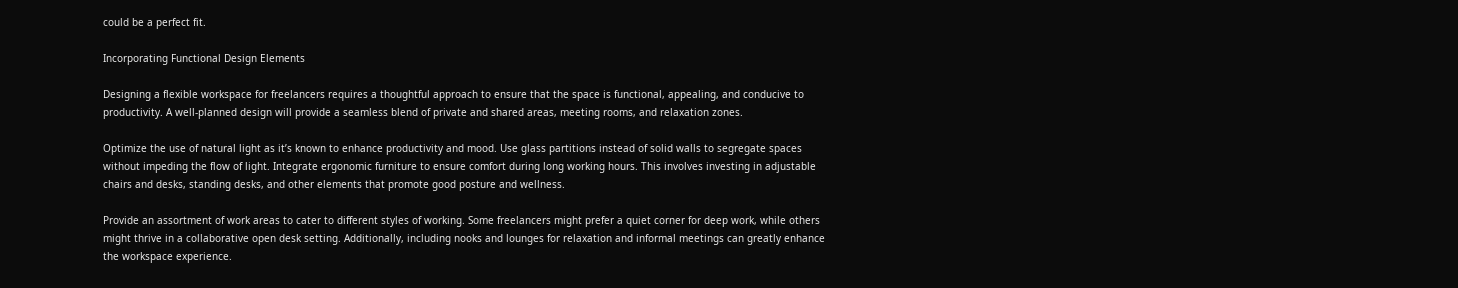could be a perfect fit.

Incorporating Functional Design Elements

Designing a flexible workspace for freelancers requires a thoughtful approach to ensure that the space is functional, appealing, and conducive to productivity. A well-planned design will provide a seamless blend of private and shared areas, meeting rooms, and relaxation zones.

Optimize the use of natural light as it’s known to enhance productivity and mood. Use glass partitions instead of solid walls to segregate spaces without impeding the flow of light. Integrate ergonomic furniture to ensure comfort during long working hours. This involves investing in adjustable chairs and desks, standing desks, and other elements that promote good posture and wellness.

Provide an assortment of work areas to cater to different styles of working. Some freelancers might prefer a quiet corner for deep work, while others might thrive in a collaborative open desk setting. Additionally, including nooks and lounges for relaxation and informal meetings can greatly enhance the workspace experience.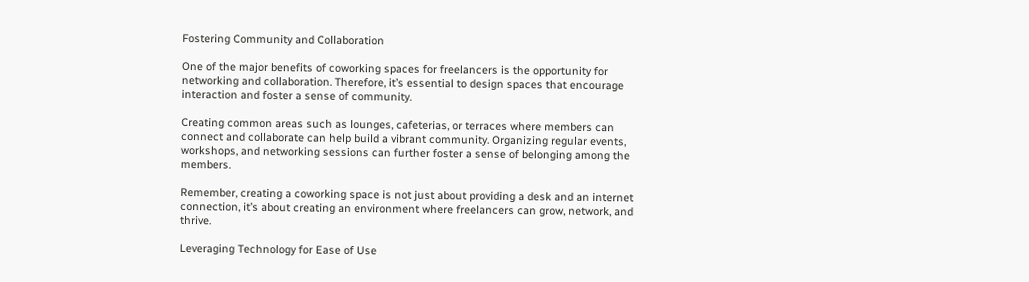Fostering Community and Collaboration

One of the major benefits of coworking spaces for freelancers is the opportunity for networking and collaboration. Therefore, it’s essential to design spaces that encourage interaction and foster a sense of community.

Creating common areas such as lounges, cafeterias, or terraces where members can connect and collaborate can help build a vibrant community. Organizing regular events, workshops, and networking sessions can further foster a sense of belonging among the members.

Remember, creating a coworking space is not just about providing a desk and an internet connection, it’s about creating an environment where freelancers can grow, network, and thrive.

Leveraging Technology for Ease of Use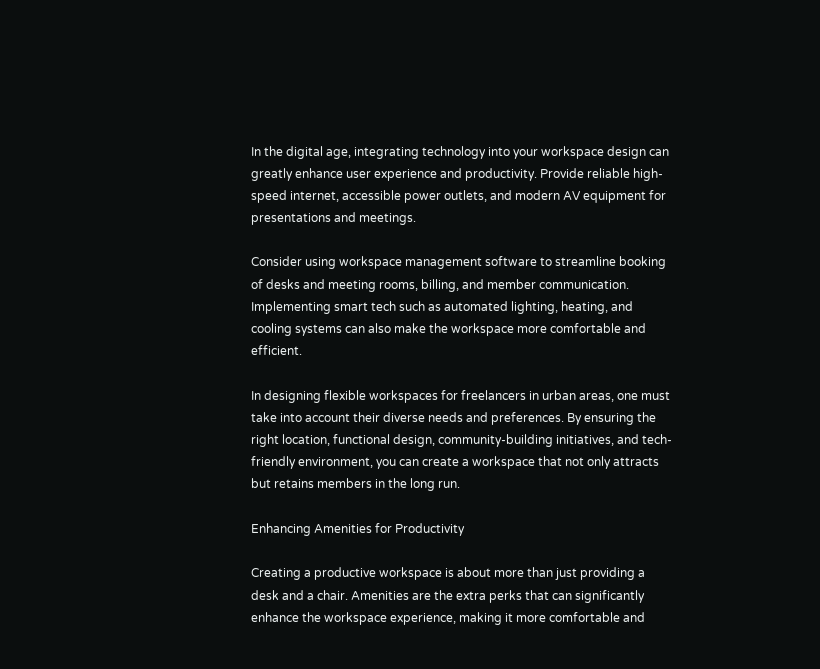In the digital age, integrating technology into your workspace design can greatly enhance user experience and productivity. Provide reliable high-speed internet, accessible power outlets, and modern AV equipment for presentations and meetings.

Consider using workspace management software to streamline booking of desks and meeting rooms, billing, and member communication. Implementing smart tech such as automated lighting, heating, and cooling systems can also make the workspace more comfortable and efficient.

In designing flexible workspaces for freelancers in urban areas, one must take into account their diverse needs and preferences. By ensuring the right location, functional design, community-building initiatives, and tech-friendly environment, you can create a workspace that not only attracts but retains members in the long run.

Enhancing Amenities for Productivity

Creating a productive workspace is about more than just providing a desk and a chair. Amenities are the extra perks that can significantly enhance the workspace experience, making it more comfortable and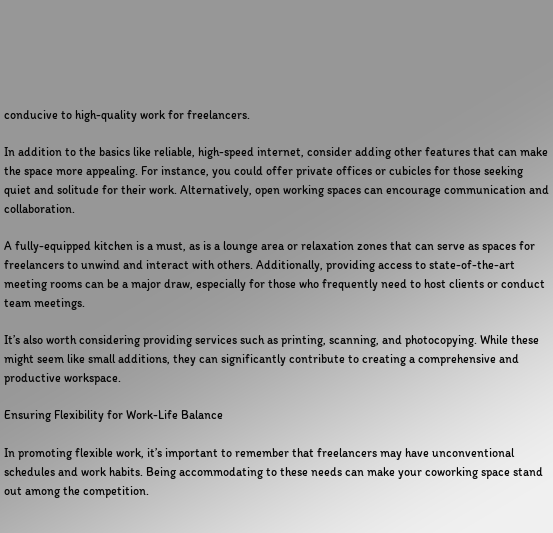conducive to high-quality work for freelancers.

In addition to the basics like reliable, high-speed internet, consider adding other features that can make the space more appealing. For instance, you could offer private offices or cubicles for those seeking quiet and solitude for their work. Alternatively, open working spaces can encourage communication and collaboration.

A fully-equipped kitchen is a must, as is a lounge area or relaxation zones that can serve as spaces for freelancers to unwind and interact with others. Additionally, providing access to state-of-the-art meeting rooms can be a major draw, especially for those who frequently need to host clients or conduct team meetings.

It’s also worth considering providing services such as printing, scanning, and photocopying. While these might seem like small additions, they can significantly contribute to creating a comprehensive and productive workspace.

Ensuring Flexibility for Work-Life Balance

In promoting flexible work, it’s important to remember that freelancers may have unconventional schedules and work habits. Being accommodating to these needs can make your coworking space stand out among the competition.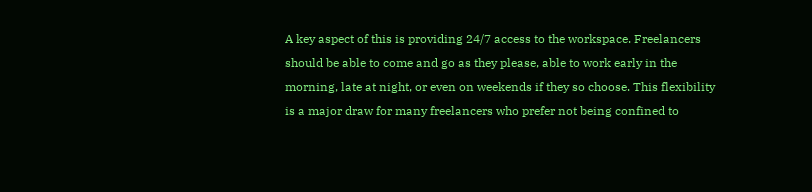A key aspect of this is providing 24/7 access to the workspace. Freelancers should be able to come and go as they please, able to work early in the morning, late at night, or even on weekends if they so choose. This flexibility is a major draw for many freelancers who prefer not being confined to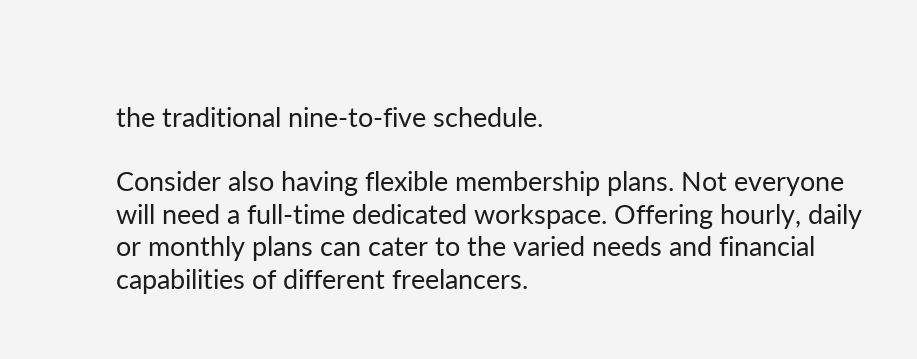the traditional nine-to-five schedule.

Consider also having flexible membership plans. Not everyone will need a full-time dedicated workspace. Offering hourly, daily or monthly plans can cater to the varied needs and financial capabilities of different freelancers.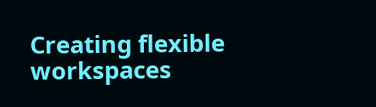Creating flexible workspaces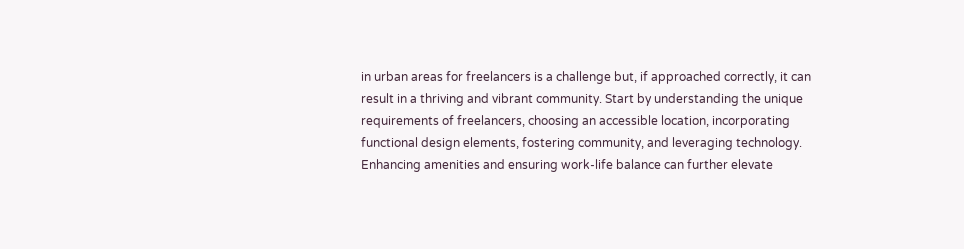in urban areas for freelancers is a challenge but, if approached correctly, it can result in a thriving and vibrant community. Start by understanding the unique requirements of freelancers, choosing an accessible location, incorporating functional design elements, fostering community, and leveraging technology. Enhancing amenities and ensuring work-life balance can further elevate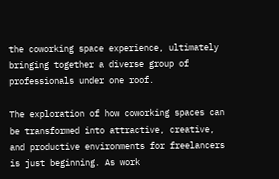the coworking space experience, ultimately bringing together a diverse group of professionals under one roof.

The exploration of how coworking spaces can be transformed into attractive, creative, and productive environments for freelancers is just beginning. As work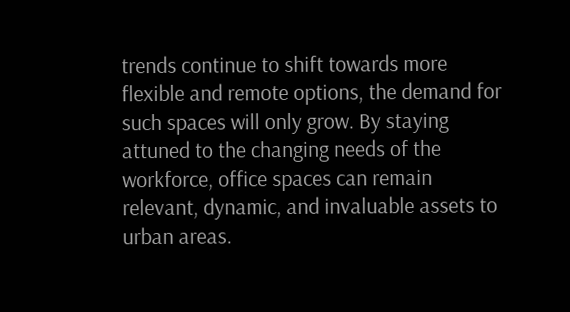trends continue to shift towards more flexible and remote options, the demand for such spaces will only grow. By staying attuned to the changing needs of the workforce, office spaces can remain relevant, dynamic, and invaluable assets to urban areas.